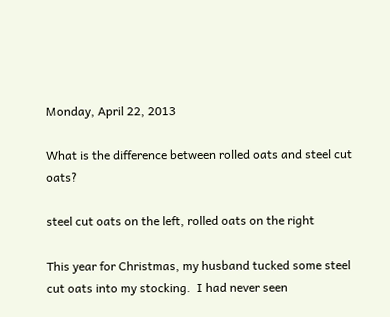Monday, April 22, 2013

What is the difference between rolled oats and steel cut oats?

steel cut oats on the left, rolled oats on the right

This year for Christmas, my husband tucked some steel cut oats into my stocking.  I had never seen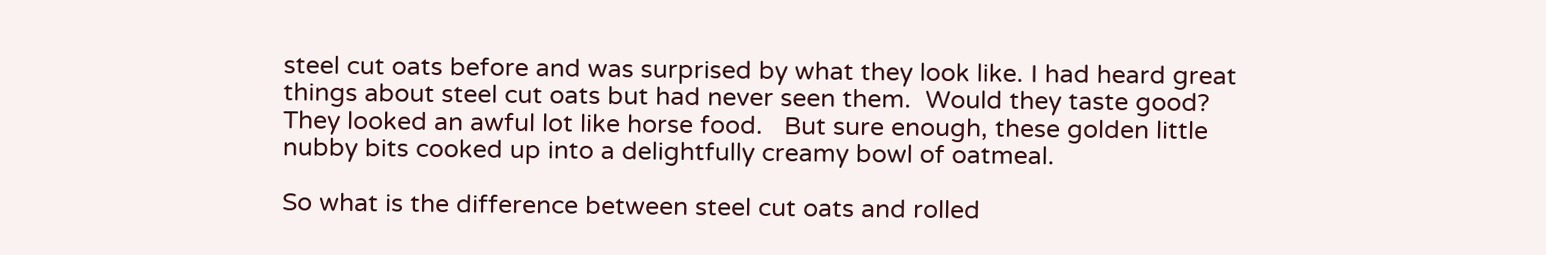steel cut oats before and was surprised by what they look like. I had heard great things about steel cut oats but had never seen them.  Would they taste good?  They looked an awful lot like horse food.   But sure enough, these golden little nubby bits cooked up into a delightfully creamy bowl of oatmeal.

So what is the difference between steel cut oats and rolled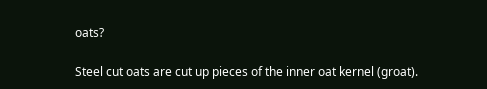oats?

Steel cut oats are cut up pieces of the inner oat kernel (groat).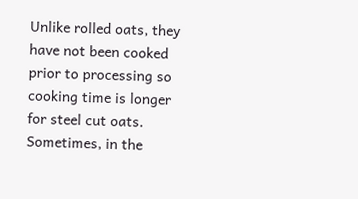Unlike rolled oats, they have not been cooked prior to processing so cooking time is longer for steel cut oats.  Sometimes, in the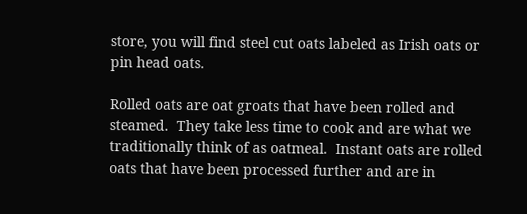store, you will find steel cut oats labeled as Irish oats or pin head oats.

Rolled oats are oat groats that have been rolled and steamed.  They take less time to cook and are what we traditionally think of as oatmeal.  Instant oats are rolled oats that have been processed further and are in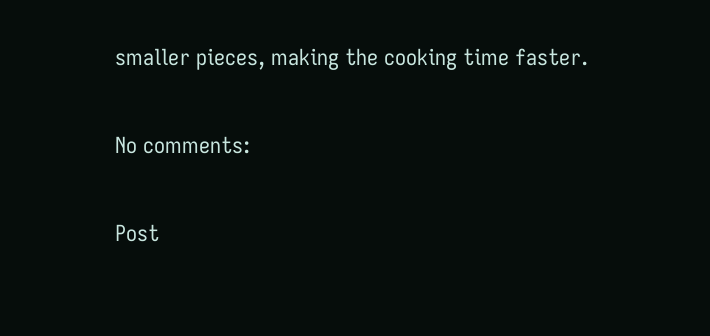smaller pieces, making the cooking time faster.

No comments:

Post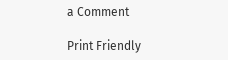a Comment

Print Friendly